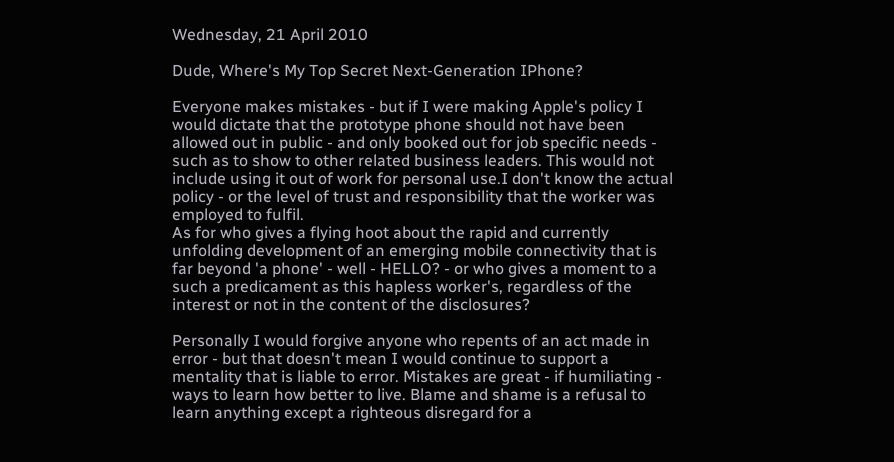Wednesday, 21 April 2010

Dude, Where's My Top Secret Next-Generation IPhone?

Everyone makes mistakes - but if I were making Apple's policy I would dictate that the prototype phone should not have been allowed out in public - and only booked out for job specific needs - such as to show to other related business leaders. This would not include using it out of work for personal use.I don't know the actual policy - or the level of trust and responsibility that the worker was employed to fulfil.
As for who gives a flying hoot about the rapid and currently unfolding development of an emerging mobile connectivity that is far beyond 'a phone' - well - HELLO? - or who gives a moment to a such a predicament as this hapless worker's, regardless of the interest or not in the content of the disclosures?

Personally I would forgive anyone who repents of an act made in error - but that doesn't mean I would continue to support a mentality that is liable to error. Mistakes are great - if humiliating - ways to learn how better to live. Blame and shame is a refusal to learn anything except a righteous disregard for a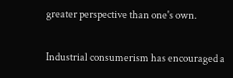greater perspective than one's own.

Industrial consumerism has encouraged a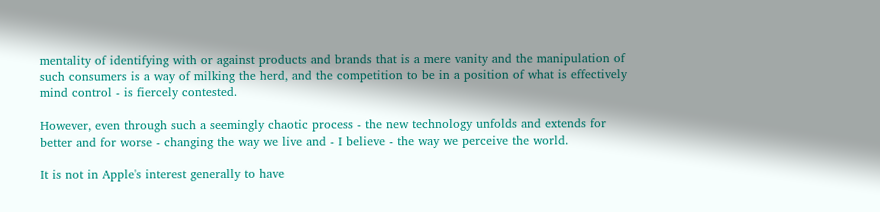mentality of identifying with or against products and brands that is a mere vanity and the manipulation of such consumers is a way of milking the herd, and the competition to be in a position of what is effectively mind control - is fiercely contested.

However, even through such a seemingly chaotic process - the new technology unfolds and extends for better and for worse - changing the way we live and - I believe - the way we perceive the world.

It is not in Apple's interest generally to have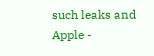such leaks and Apple -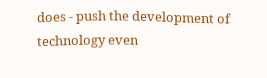does - push the development of technology even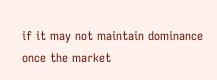if it may not maintain dominance once the market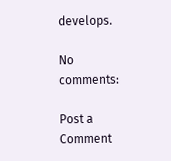develops.

No comments:

Post a Comment